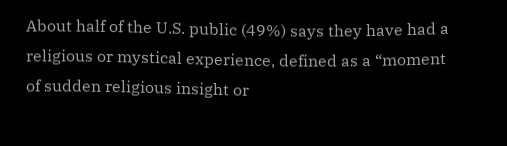About half of the U.S. public (49%) says they have had a religious or mystical experience, defined as a “moment of sudden religious insight or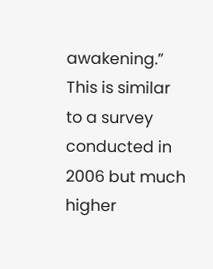awakening.” This is similar to a survey conducted in 2006 but much higher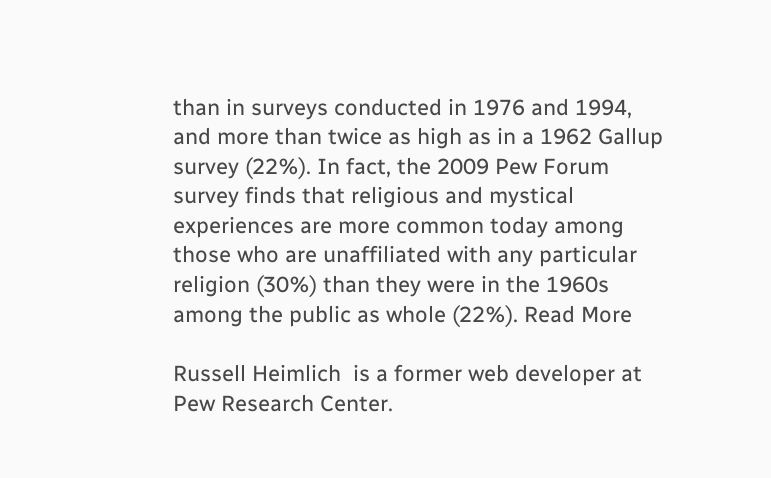than in surveys conducted in 1976 and 1994, and more than twice as high as in a 1962 Gallup survey (22%). In fact, the 2009 Pew Forum survey finds that religious and mystical experiences are more common today among those who are unaffiliated with any particular religion (30%) than they were in the 1960s among the public as whole (22%). Read More

Russell Heimlich  is a former web developer at Pew Research Center.